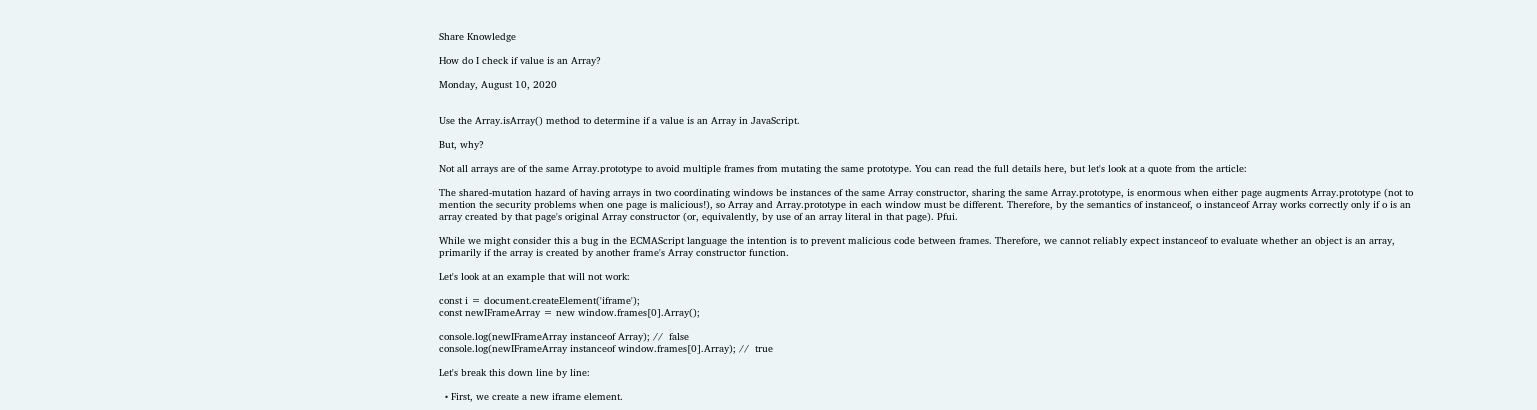Share Knowledge

How do I check if value is an Array?

Monday, August 10, 2020


Use the Array.isArray() method to determine if a value is an Array in JavaScript.

But, why?

Not all arrays are of the same Array.prototype to avoid multiple frames from mutating the same prototype. You can read the full details here, but let's look at a quote from the article:

The shared-mutation hazard of having arrays in two coordinating windows be instances of the same Array constructor, sharing the same Array.prototype, is enormous when either page augments Array.prototype (not to mention the security problems when one page is malicious!), so Array and Array.prototype in each window must be different. Therefore, by the semantics of instanceof, o instanceof Array works correctly only if o is an array created by that page's original Array constructor (or, equivalently, by use of an array literal in that page). Pfui.

While we might consider this a bug in the ECMAScript language the intention is to prevent malicious code between frames. Therefore, we cannot reliably expect instanceof to evaluate whether an object is an array, primarily if the array is created by another frame's Array constructor function.

Let's look at an example that will not work:

const i = document.createElement('iframe');
const newIFrameArray = new window.frames[0].Array();

console.log(newIFrameArray instanceof Array); //  false
console.log(newIFrameArray instanceof window.frames[0].Array); //  true

Let's break this down line by line:

  • First, we create a new iframe element.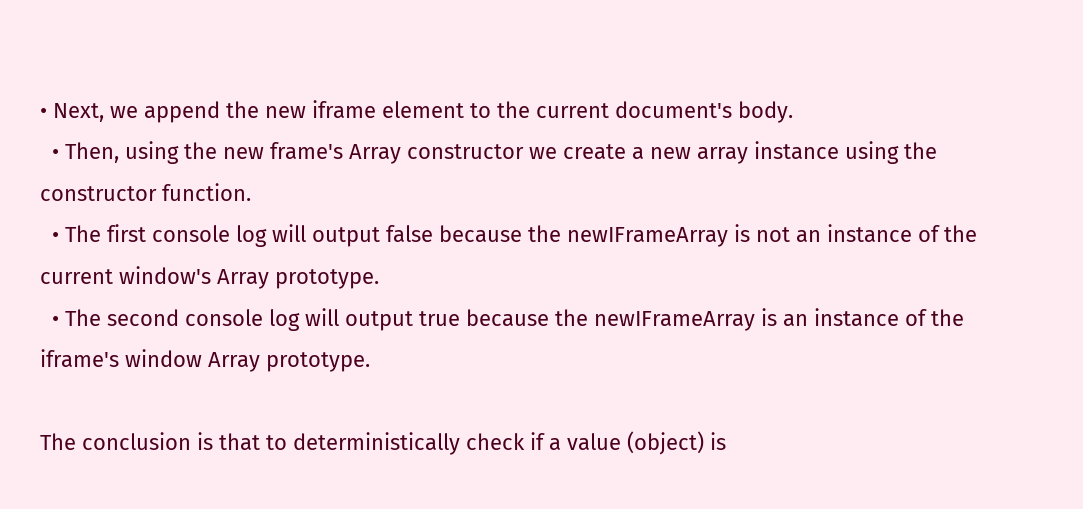• Next, we append the new iframe element to the current document's body.
  • Then, using the new frame's Array constructor we create a new array instance using the constructor function.
  • The first console log will output false because the newIFrameArray is not an instance of the current window's Array prototype.
  • The second console log will output true because the newIFrameArray is an instance of the iframe's window Array prototype.

The conclusion is that to deterministically check if a value (object) is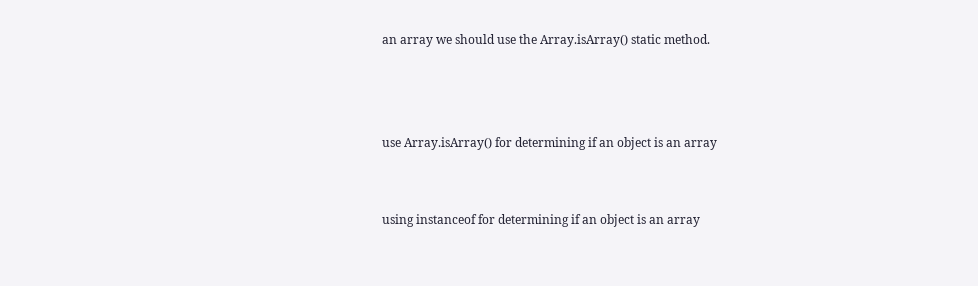an array we should use the Array.isArray() static method.



use Array.isArray() for determining if an object is an array


using instanceof for determining if an object is an array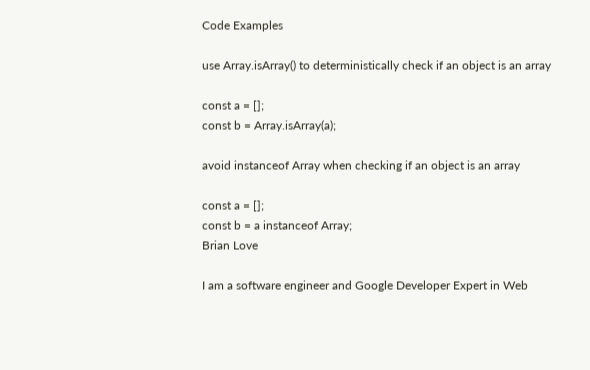Code Examples

use Array.isArray() to deterministically check if an object is an array

const a = [];
const b = Array.isArray(a);

avoid instanceof Array when checking if an object is an array

const a = [];
const b = a instanceof Array;
Brian Love

I am a software engineer and Google Developer Expert in Web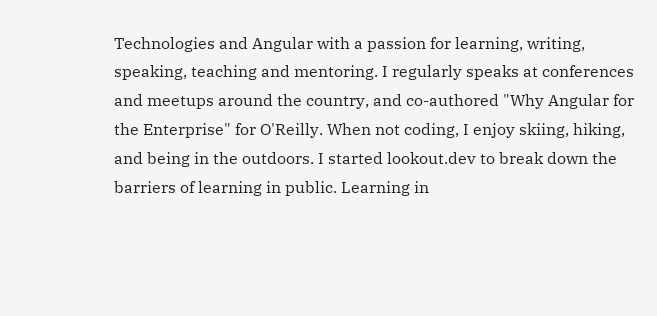Technologies and Angular with a passion for learning, writing, speaking, teaching and mentoring. I regularly speaks at conferences and meetups around the country, and co-authored "Why Angular for the Enterprise" for O'Reilly. When not coding, I enjoy skiing, hiking, and being in the outdoors. I started lookout.dev to break down the barriers of learning in public. Learning in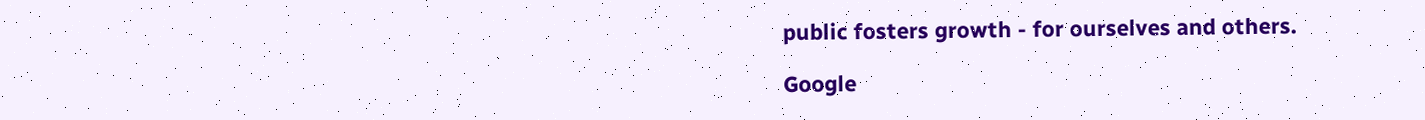public fosters growth - for ourselves and others.

Google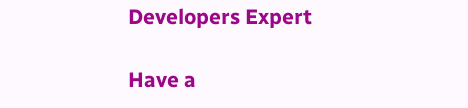Developers Expert

Have a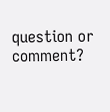question or comment?